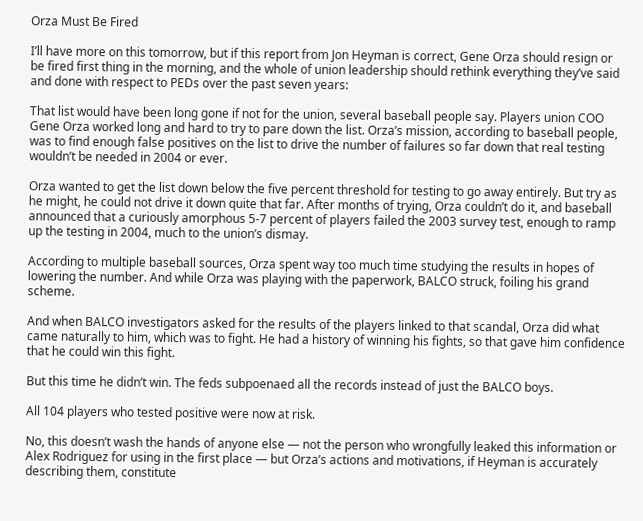Orza Must Be Fired

I’ll have more on this tomorrow, but if this report from Jon Heyman is correct, Gene Orza should resign or be fired first thing in the morning, and the whole of union leadership should rethink everything they’ve said and done with respect to PEDs over the past seven years:

That list would have been long gone if not for the union, several baseball people say. Players union COO Gene Orza worked long and hard to try to pare down the list. Orza’s mission, according to baseball people, was to find enough false positives on the list to drive the number of failures so far down that real testing wouldn’t be needed in 2004 or ever.

Orza wanted to get the list down below the five percent threshold for testing to go away entirely. But try as he might, he could not drive it down quite that far. After months of trying, Orza couldn’t do it, and baseball announced that a curiously amorphous 5-7 percent of players failed the 2003 survey test, enough to ramp up the testing in 2004, much to the union’s dismay.

According to multiple baseball sources, Orza spent way too much time studying the results in hopes of lowering the number. And while Orza was playing with the paperwork, BALCO struck, foiling his grand scheme.

And when BALCO investigators asked for the results of the players linked to that scandal, Orza did what came naturally to him, which was to fight. He had a history of winning his fights, so that gave him confidence that he could win this fight.

But this time he didn’t win. The feds subpoenaed all the records instead of just the BALCO boys.

All 104 players who tested positive were now at risk.

No, this doesn’t wash the hands of anyone else — not the person who wrongfully leaked this information or Alex Rodriguez for using in the first place — but Orza’s actions and motivations, if Heyman is accurately describing them, constitute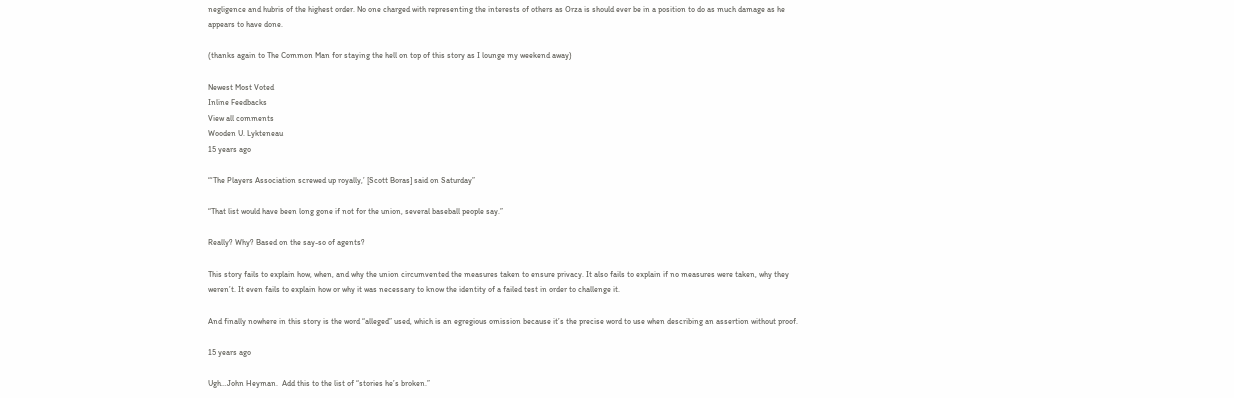negligence and hubris of the highest order. No one charged with representing the interests of others as Orza is should ever be in a position to do as much damage as he appears to have done.

(thanks again to The Common Man for staying the hell on top of this story as I lounge my weekend away)

Newest Most Voted
Inline Feedbacks
View all comments
Wooden U. Lykteneau
15 years ago

“‘The Players Association screwed up royally,’ [Scott Boras] said on Saturday”

“That list would have been long gone if not for the union, several baseball people say.”

Really? Why? Based on the say-so of agents?

This story fails to explain how, when, and why the union circumvented the measures taken to ensure privacy. It also fails to explain if no measures were taken, why they weren’t. It even fails to explain how or why it was necessary to know the identity of a failed test in order to challenge it.

And finally nowhere in this story is the word “alleged” used, which is an egregious omission because it’s the precise word to use when describing an assertion without proof.

15 years ago

Ugh…John Heyman.  Add this to the list of “stories he’s broken.”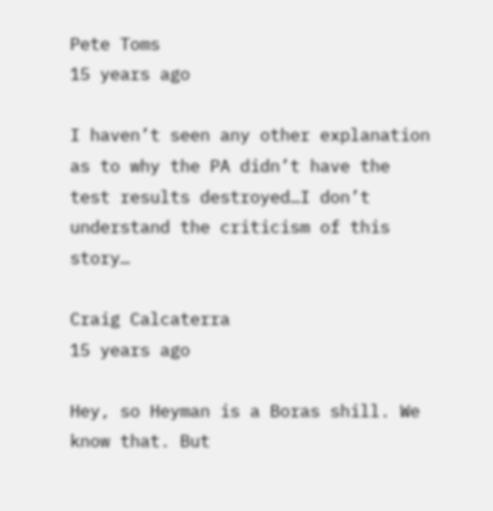Pete Toms
15 years ago

I haven’t seen any other explanation as to why the PA didn’t have the test results destroyed…I don’t understand the criticism of this story…

Craig Calcaterra
15 years ago

Hey, so Heyman is a Boras shill. We know that. But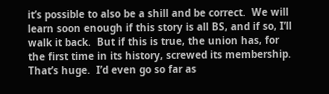it’s possible to also be a shill and be correct.  We will learn soon enough if this story is all BS, and if so, I’ll walk it back.  But if this is true, the union has, for the first time in its history, screwed its membership.  That’s huge.  I’d even go so far as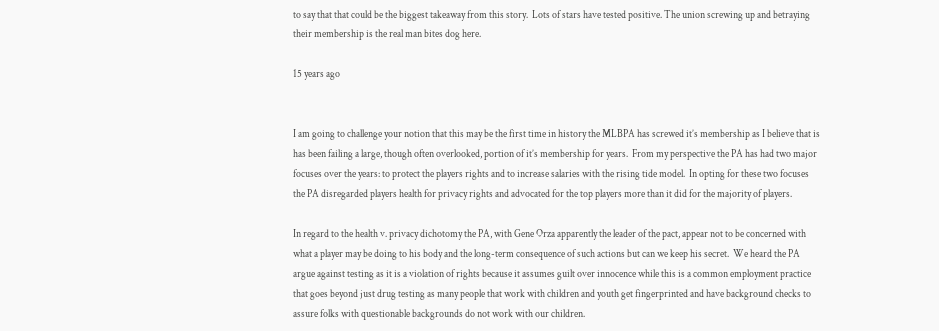to say that that could be the biggest takeaway from this story.  Lots of stars have tested positive. The union screwing up and betraying their membership is the real man bites dog here.

15 years ago


I am going to challenge your notion that this may be the first time in history the MLBPA has screwed it’s membership as I believe that is has been failing a large, though often overlooked, portion of it’s membership for years.  From my perspective the PA has had two major focuses over the years: to protect the players rights and to increase salaries with the rising tide model.  In opting for these two focuses the PA disregarded players health for privacy rights and advocated for the top players more than it did for the majority of players.

In regard to the health v. privacy dichotomy the PA, with Gene Orza apparently the leader of the pact, appear not to be concerned with what a player may be doing to his body and the long-term consequence of such actions but can we keep his secret.  We heard the PA argue against testing as it is a violation of rights because it assumes guilt over innocence while this is a common employment practice that goes beyond just drug testing as many people that work with children and youth get fingerprinted and have background checks to assure folks with questionable backgrounds do not work with our children.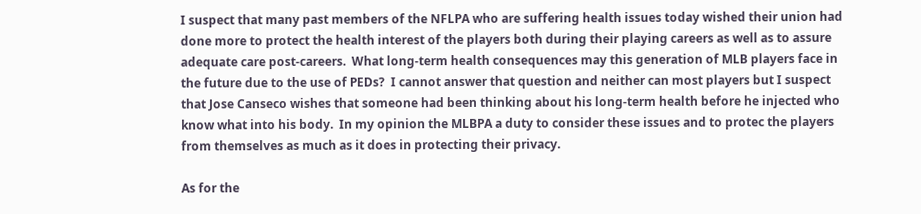I suspect that many past members of the NFLPA who are suffering health issues today wished their union had done more to protect the health interest of the players both during their playing careers as well as to assure adequate care post-careers.  What long-term health consequences may this generation of MLB players face in the future due to the use of PEDs?  I cannot answer that question and neither can most players but I suspect that Jose Canseco wishes that someone had been thinking about his long-term health before he injected who know what into his body.  In my opinion the MLBPA a duty to consider these issues and to protec the players from themselves as much as it does in protecting their privacy.

As for the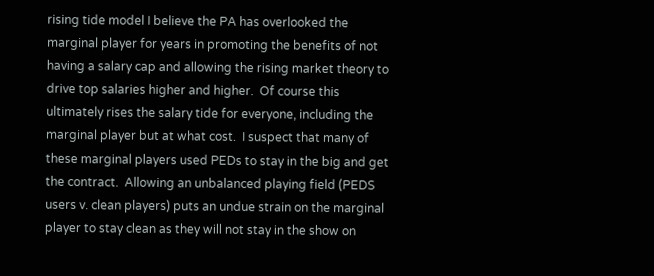rising tide model I believe the PA has overlooked the marginal player for years in promoting the benefits of not having a salary cap and allowing the rising market theory to drive top salaries higher and higher.  Of course this ultimately rises the salary tide for everyone, including the marginal player but at what cost.  I suspect that many of these marginal players used PEDs to stay in the big and get the contract.  Allowing an unbalanced playing field (PEDS users v. clean players) puts an undue strain on the marginal player to stay clean as they will not stay in the show on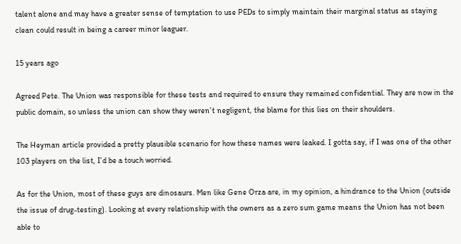talent alone and may have a greater sense of temptation to use PEDs to simply maintain their marginal status as staying clean could result in being a career minor leaguer.

15 years ago

Agreed Pete. The Union was responsible for these tests and required to ensure they remained confidential. They are now in the public domain, so unless the union can show they weren’t negligent, the blame for this lies on their shoulders.

The Heyman article provided a pretty plausible scenario for how these names were leaked. I gotta say, if I was one of the other 103 players on the list, I’d be a touch worried.

As for the Union, most of these guys are dinosaurs. Men like Gene Orza are, in my opinion, a hindrance to the Union (outside the issue of drug-testing). Looking at every relationship with the owners as a zero sum game means the Union has not been able to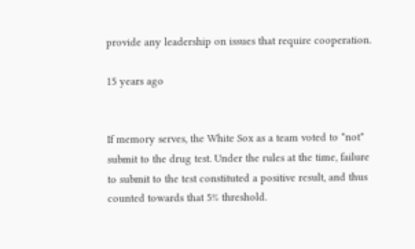provide any leadership on issues that require cooperation.

15 years ago


If memory serves, the White Sox as a team voted to *not* submit to the drug test. Under the rules at the time, failure to submit to the test constituted a positive result, and thus counted towards that 5% threshold.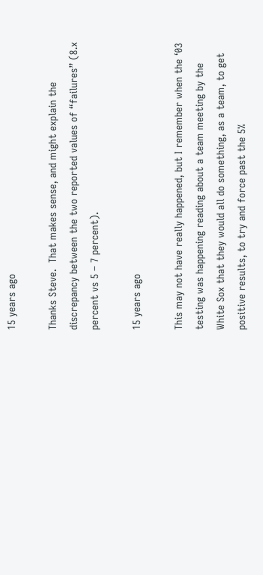15 years ago

Thanks Steve.  That makes sense, and might explain the discrepancy between the two reported values of “failures” (8.x percent vs 5 – 7 percent).

15 years ago

This may not have really happened, but I remember when the ‘03 testing was happening reading about a team meeting by the White Sox that they would all do something, as a team, to get positive results, to try and force past the 5%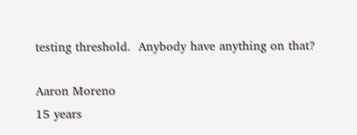testing threshold.  Anybody have anything on that?

Aaron Moreno
15 years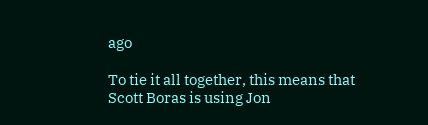ago

To tie it all together, this means that Scott Boras is using Jon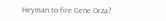Heyman to fire Gene Orza?